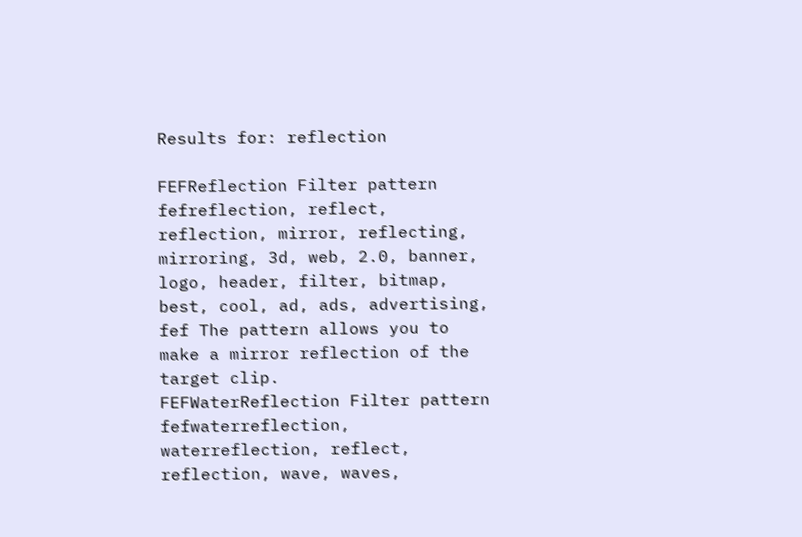Results for: reflection

FEFReflection Filter pattern
fefreflection, reflect, reflection, mirror, reflecting, mirroring, 3d, web, 2.0, banner, logo, header, filter, bitmap, best, cool, ad, ads, advertising, fef The pattern allows you to make a mirror reflection of the target clip.
FEFWaterReflection Filter pattern
fefwaterreflection, waterreflection, reflect, reflection, wave, waves,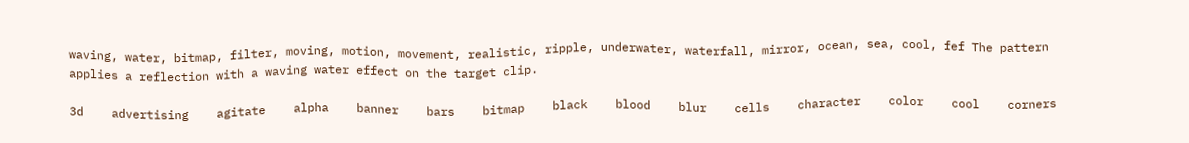waving, water, bitmap, filter, moving, motion, movement, realistic, ripple, underwater, waterfall, mirror, ocean, sea, cool, fef The pattern applies a reflection with a waving water effect on the target clip.

3d    advertising    agitate    alpha    banner    bars    bitmap    black    blood    blur    cells    character    color    cool    corners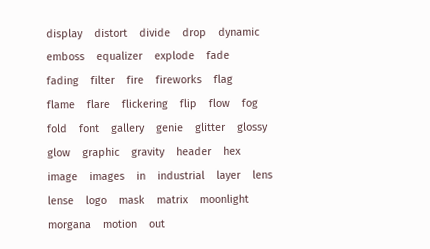display    distort    divide    drop    dynamic    emboss    equalizer    explode    fade    fading    filter    fire    fireworks    flag    flame    flare    flickering    flip    flow    fog    fold    font    gallery    genie    glitter    glossy    glow    graphic    gravity    header    hex    image    images    in    industrial    layer    lens    lense    logo    mask    matrix    moonlight    morgana    motion    out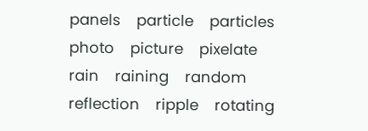panels    particle    particles    photo    picture    pixelate    rain    raining    random    reflection    ripple    rotating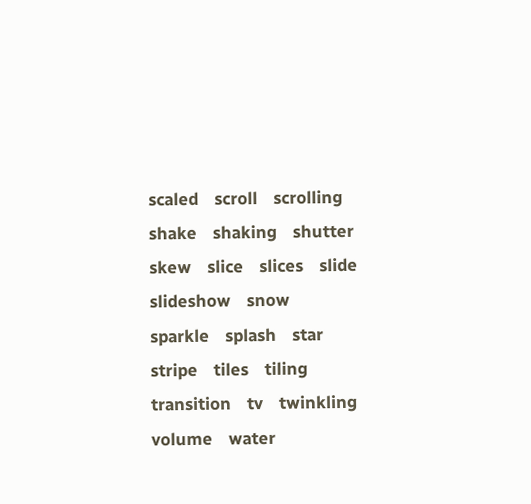scaled    scroll    scrolling    shake    shaking    shutter    skew    slice    slices    slide    slideshow    snow    sparkle    splash    star    stripe    tiles    tiling    transition    tv    twinkling    volume    water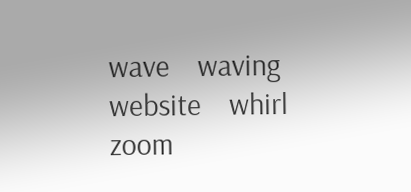wave    waving    website    whirl    zoom